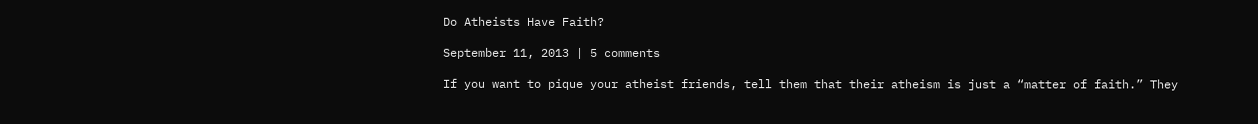Do Atheists Have Faith?

September 11, 2013 | 5 comments

If you want to pique your atheist friends, tell them that their atheism is just a “matter of faith.” They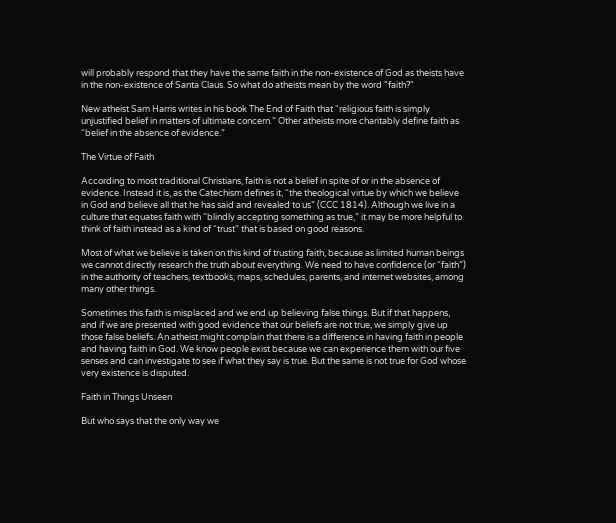will probably respond that they have the same faith in the non-existence of God as theists have in the non-existence of Santa Claus. So what do atheists mean by the word "faith?"

New atheist Sam Harris writes in his book The End of Faith that “religious faith is simply unjustified belief in matters of ultimate concern.” Other atheists more charitably define faith as “belief in the absence of evidence.”

The Virtue of Faith

According to most traditional Christians, faith is not a belief in spite of or in the absence of evidence. Instead it is, as the Catechism defines it, “the theological virtue by which we believe in God and believe all that he has said and revealed to us” (CCC 1814). Although we live in a culture that equates faith with “blindly accepting something as true,” it may be more helpful to think of faith instead as a kind of “trust” that is based on good reasons.

Most of what we believe is taken on this kind of trusting faith, because as limited human beings we cannot directly research the truth about everything. We need to have confidence (or “faith”) in the authority of teachers, textbooks, maps, schedules, parents, and internet websites, among many other things.

Sometimes this faith is misplaced and we end up believing false things. But if that happens, and if we are presented with good evidence that our beliefs are not true, we simply give up those false beliefs. An atheist might complain that there is a difference in having faith in people and having faith in God. We know people exist because we can experience them with our five senses and can investigate to see if what they say is true. But the same is not true for God whose very existence is disputed.

Faith in Things Unseen

But who says that the only way we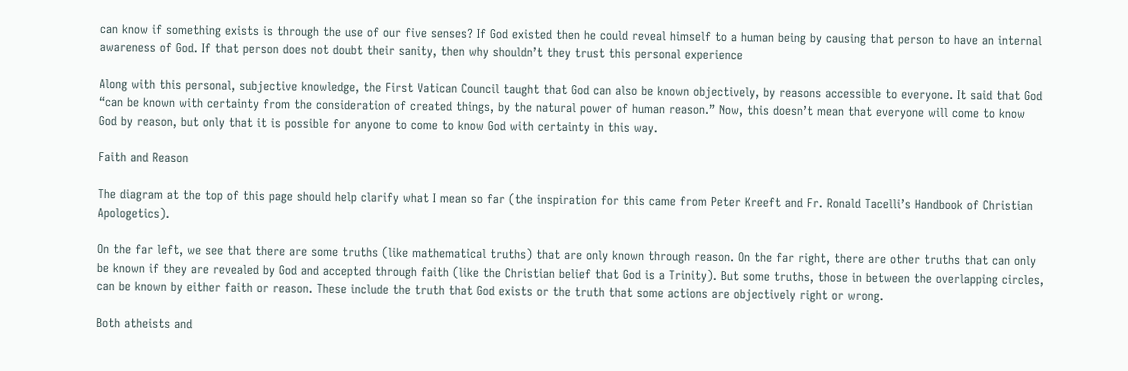can know if something exists is through the use of our five senses? If God existed then he could reveal himself to a human being by causing that person to have an internal awareness of God. If that person does not doubt their sanity, then why shouldn’t they trust this personal experience

Along with this personal, subjective knowledge, the First Vatican Council taught that God can also be known objectively, by reasons accessible to everyone. It said that God “can be known with certainty from the consideration of created things, by the natural power of human reason.” Now, this doesn’t mean that everyone will come to know God by reason, but only that it is possible for anyone to come to know God with certainty in this way.

Faith and Reason

The diagram at the top of this page should help clarify what I mean so far (the inspiration for this came from Peter Kreeft and Fr. Ronald Tacelli’s Handbook of Christian Apologetics).

On the far left, we see that there are some truths (like mathematical truths) that are only known through reason. On the far right, there are other truths that can only be known if they are revealed by God and accepted through faith (like the Christian belief that God is a Trinity). But some truths, those in between the overlapping circles, can be known by either faith or reason. These include the truth that God exists or the truth that some actions are objectively right or wrong.

Both atheists and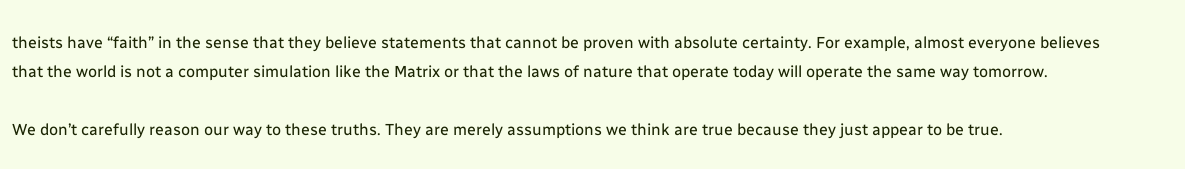theists have “faith” in the sense that they believe statements that cannot be proven with absolute certainty. For example, almost everyone believes that the world is not a computer simulation like the Matrix or that the laws of nature that operate today will operate the same way tomorrow.

We don’t carefully reason our way to these truths. They are merely assumptions we think are true because they just appear to be true.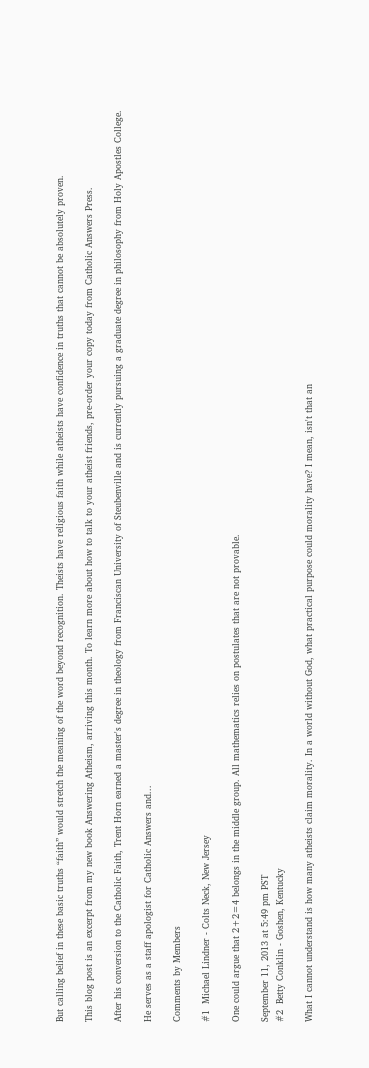But calling belief in these basic truths “faith” would stretch the meaning of the word beyond recognition. Theists have religious faith while atheists have confidence in truths that cannot be absolutely proven.

This blog post is an excerpt from my new book Answering Atheism, arriving this month. To learn more about how to talk to your atheist friends, pre-order your copy today from Catholic Answers Press.

After his conversion to the Catholic Faith, Trent Horn earned a master's degree in theology from Franciscan University of Steubenville and is currently pursuing a graduate degree in philosophy from Holy Apostles College.

He serves as a staff apologist for Catholic Answers and...

Comments by Members

#1  Michael Lindner - Colts Neck, New Jersey

One could argue that 2+2=4 belongs in the middle group. All mathematics relies on postulates that are not provable.

September 11, 2013 at 5:49 pm PST
#2  Betty Conklin - Goshen, Kentucky

What I cannot understand is how many atheists claim morality. In a world without God, what practical purpose could morality have? I mean, isn't that an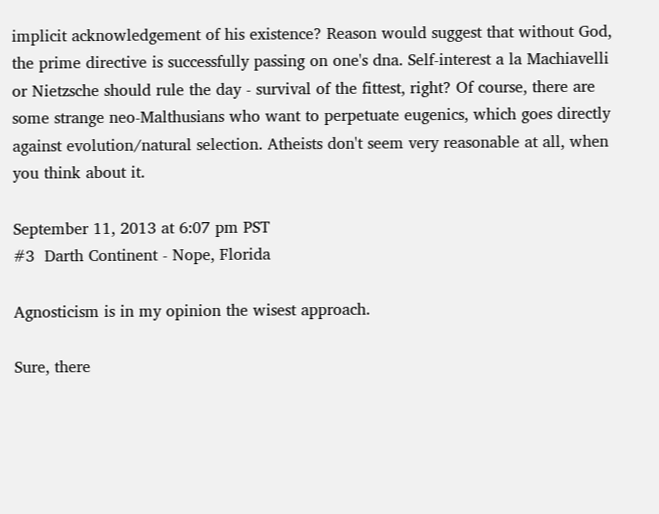implicit acknowledgement of his existence? Reason would suggest that without God, the prime directive is successfully passing on one's dna. Self-interest a la Machiavelli or Nietzsche should rule the day - survival of the fittest, right? Of course, there are some strange neo-Malthusians who want to perpetuate eugenics, which goes directly against evolution/natural selection. Atheists don't seem very reasonable at all, when you think about it.

September 11, 2013 at 6:07 pm PST
#3  Darth Continent - Nope, Florida

Agnosticism is in my opinion the wisest approach.

Sure, there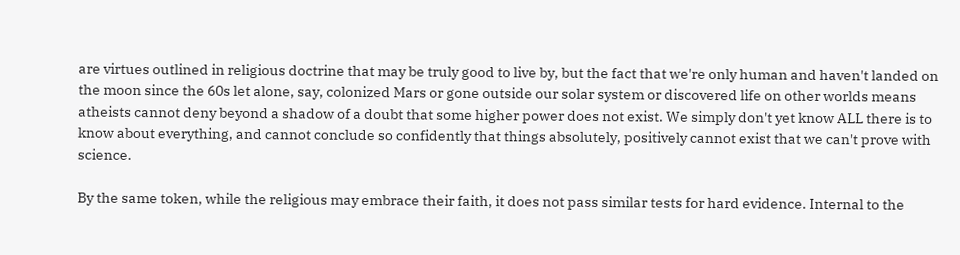are virtues outlined in religious doctrine that may be truly good to live by, but the fact that we're only human and haven't landed on the moon since the 60s let alone, say, colonized Mars or gone outside our solar system or discovered life on other worlds means atheists cannot deny beyond a shadow of a doubt that some higher power does not exist. We simply don't yet know ALL there is to know about everything, and cannot conclude so confidently that things absolutely, positively cannot exist that we can't prove with science.

By the same token, while the religious may embrace their faith, it does not pass similar tests for hard evidence. Internal to the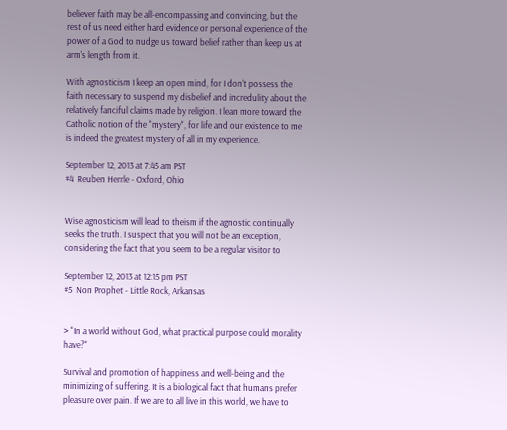believer faith may be all-encompassing and convincing, but the rest of us need either hard evidence or personal experience of the power of a God to nudge us toward belief rather than keep us at arm's length from it.

With agnosticism I keep an open mind, for I don't possess the faith necessary to suspend my disbelief and incredulity about the relatively fanciful claims made by religion. I lean more toward the Catholic notion of the "mystery", for life and our existence to me is indeed the greatest mystery of all in my experience.

September 12, 2013 at 7:45 am PST
#4  Reuben Herrle - Oxford, Ohio


Wise agnosticism will lead to theism if the agnostic continually seeks the truth. I suspect that you will not be an exception, considering the fact that you seem to be a regular visitor to

September 12, 2013 at 12:15 pm PST
#5  Non Prophet - Little Rock, Arkansas


> "In a world without God, what practical purpose could morality have?"

Survival and promotion of happiness and well-being and the minimizing of suffering. It is a biological fact that humans prefer pleasure over pain. If we are to all live in this world, we have to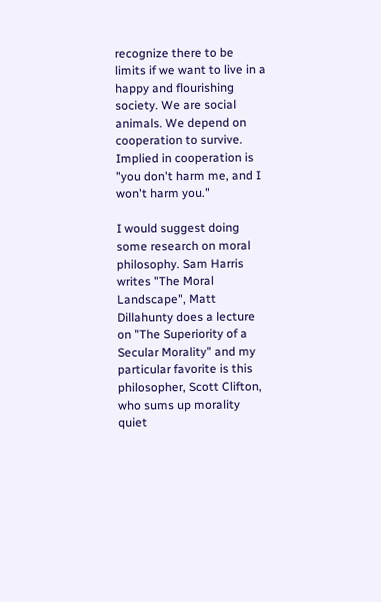recognize there to be limits if we want to live in a happy and flourishing society. We are social animals. We depend on cooperation to survive. Implied in cooperation is "you don't harm me, and I won't harm you."

I would suggest doing some research on moral philosophy. Sam Harris writes "The Moral Landscape", Matt Dillahunty does a lecture on "The Superiority of a Secular Morality" and my particular favorite is this philosopher, Scott Clifton, who sums up morality quiet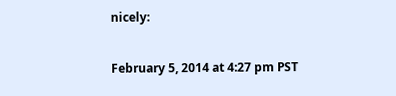nicely:

February 5, 2014 at 4:27 pm PST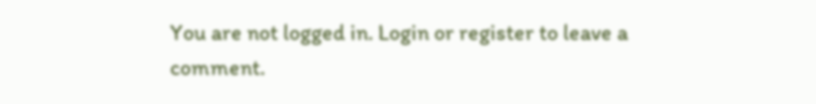You are not logged in. Login or register to leave a comment.